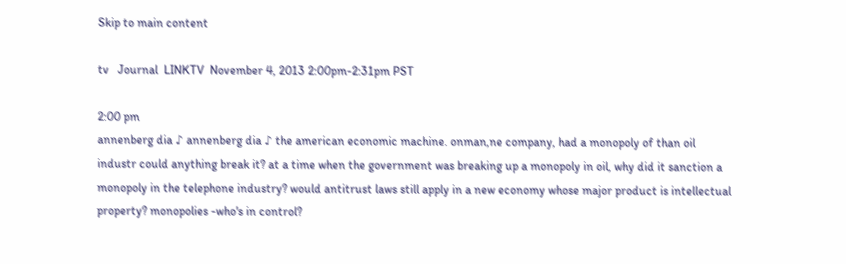Skip to main content

tv   Journal  LINKTV  November 4, 2013 2:00pm-2:31pm PST

2:00 pm
annenberg dia ♪ annenberg dia ♪ the american economic machine. onman,ne company, had a monopoly of than oil industr could anything break it? at a time when the government was breaking up a monopoly in oil, why did it sanction a monopoly in the telephone industry? would antitrust laws still apply in a new economy whose major product is intellectual property? monopolies -who's in control?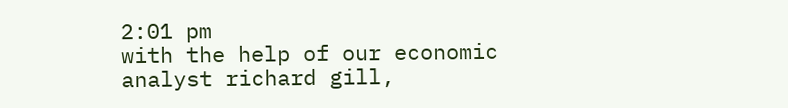2:01 pm
with the help of our economic analyst richard gill,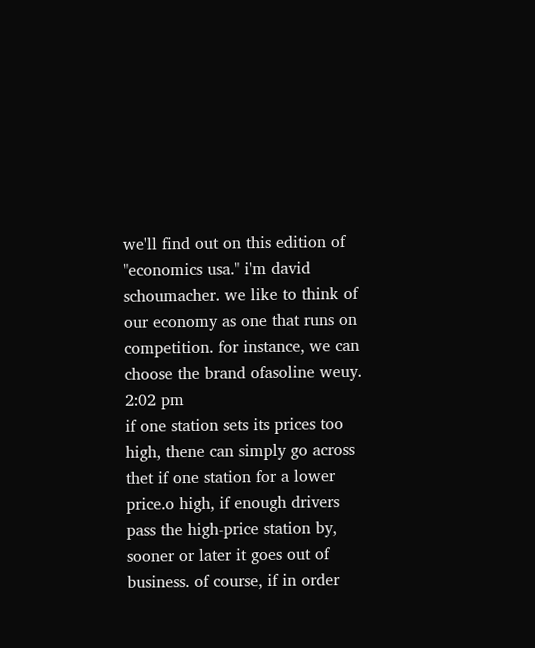we'll find out on this edition of "economics usa." i'm david schoumacher. we like to think of our economy as one that runs on competition. for instance, we can choose the brand ofasoline weuy.
2:02 pm
if one station sets its prices too high, thene can simply go across thet if one station for a lower price.o high, if enough drivers pass the high-price station by, sooner or later it goes out of business. of course, if in order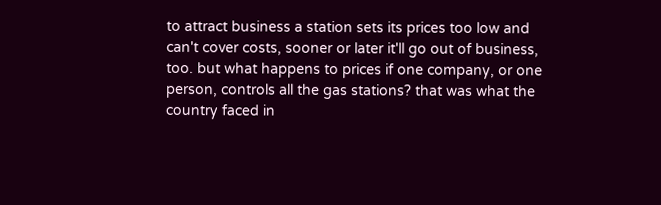to attract business a station sets its prices too low and can't cover costs, sooner or later it'll go out of business, too. but what happens to prices if one company, or one person, controls all the gas stations? that was what the country faced in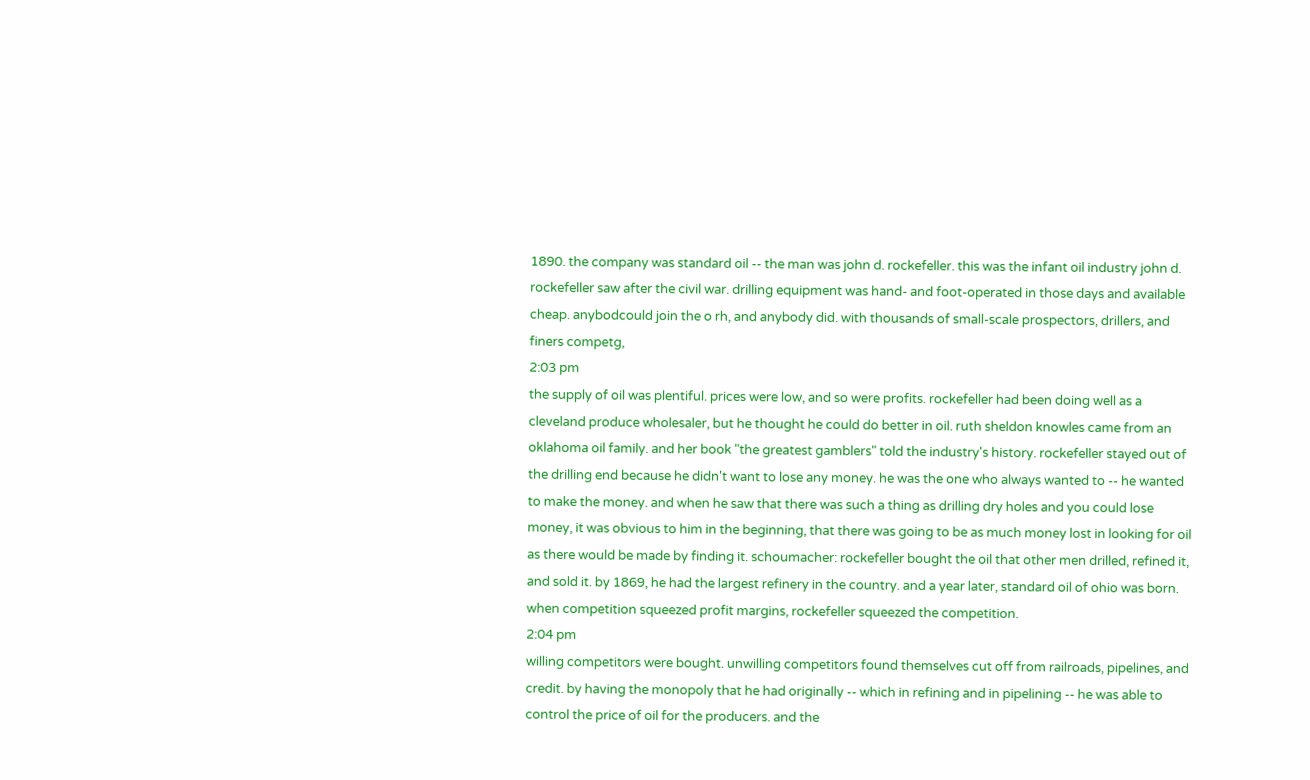1890. the company was standard oil -- the man was john d. rockefeller. this was the infant oil industry john d. rockefeller saw after the civil war. drilling equipment was hand- and foot-operated in those days and available cheap. anybodcould join the o rh, and anybody did. with thousands of small-scale prospectors, drillers, and finers competg,
2:03 pm
the supply of oil was plentiful. prices were low, and so were profits. rockefeller had been doing well as a cleveland produce wholesaler, but he thought he could do better in oil. ruth sheldon knowles came from an oklahoma oil family. and her book "the greatest gamblers" told the industry's history. rockefeller stayed out of the drilling end because he didn't want to lose any money. he was the one who always wanted to -- he wanted to make the money. and when he saw that there was such a thing as drilling dry holes and you could lose money, it was obvious to him in the beginning, that there was going to be as much money lost in looking for oil as there would be made by finding it. schoumacher: rockefeller bought the oil that other men drilled, refined it, and sold it. by 1869, he had the largest refinery in the country. and a year later, standard oil of ohio was born. when competition squeezed profit margins, rockefeller squeezed the competition.
2:04 pm
willing competitors were bought. unwilling competitors found themselves cut off from railroads, pipelines, and credit. by having the monopoly that he had originally -- which in refining and in pipelining -- he was able to control the price of oil for the producers. and the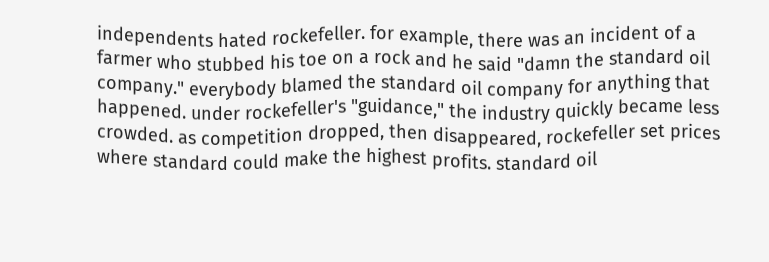independents hated rockefeller. for example, there was an incident of a farmer who stubbed his toe on a rock and he said "damn the standard oil company." everybody blamed the standard oil company for anything that happened. under rockefeller's "guidance," the industry quickly became less crowded. as competition dropped, then disappeared, rockefeller set prices where standard could make the highest profits. standard oil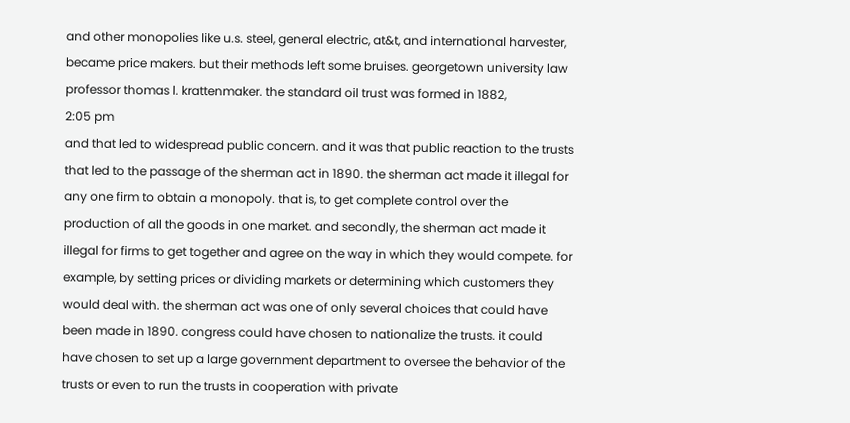and other monopolies like u.s. steel, general electric, at&t, and international harvester, became price makers. but their methods left some bruises. georgetown university law professor thomas l. krattenmaker. the standard oil trust was formed in 1882,
2:05 pm
and that led to widespread public concern. and it was that public reaction to the trusts that led to the passage of the sherman act in 1890. the sherman act made it illegal for any one firm to obtain a monopoly. that is, to get complete control over the production of all the goods in one market. and secondly, the sherman act made it illegal for firms to get together and agree on the way in which they would compete. for example, by setting prices or dividing markets or determining which customers they would deal with. the sherman act was one of only several choices that could have been made in 1890. congress could have chosen to nationalize the trusts. it could have chosen to set up a large government department to oversee the behavior of the trusts or even to run the trusts in cooperation with private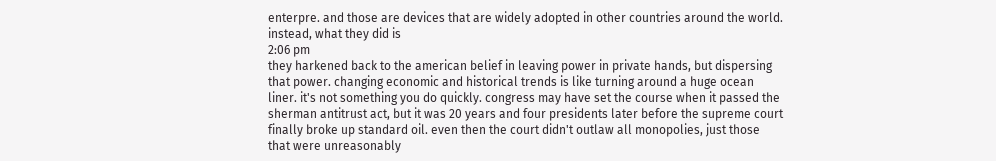enterpre. and those are devices that are widely adopted in other countries around the world. instead, what they did is
2:06 pm
they harkened back to the american belief in leaving power in private hands, but dispersing that power. changing economic and historical trends is like turning around a huge ocean liner. it's not something you do quickly. congress may have set the course when it passed the sherman antitrust act, but it was 20 years and four presidents later before the supreme court finally broke up standard oil. even then the court didn't outlaw all monopolies, just those that were unreasonably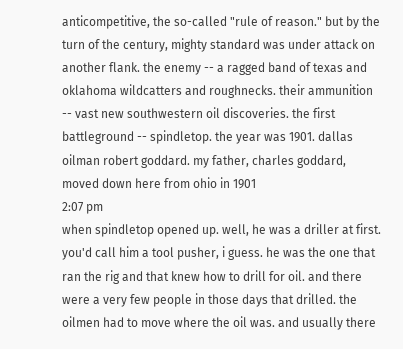anticompetitive, the so-called "rule of reason." but by the turn of the century, mighty standard was under attack on another flank. the enemy -- a ragged band of texas and oklahoma wildcatters and roughnecks. their ammunition -- vast new southwestern oil discoveries. the first battleground -- spindletop. the year was 1901. dallas oilman robert goddard. my father, charles goddard, moved down here from ohio in 1901
2:07 pm
when spindletop opened up. well, he was a driller at first. you'd call him a tool pusher, i guess. he was the one that ran the rig and that knew how to drill for oil. and there were a very few people in those days that drilled. the oilmen had to move where the oil was. and usually there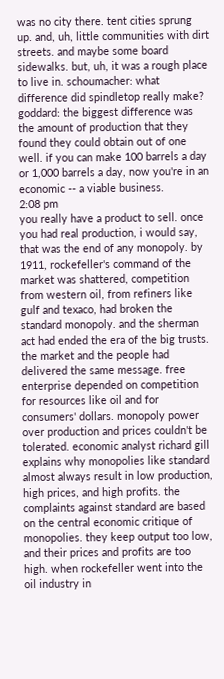was no city there. tent cities sprung up. and, uh, little communities with dirt streets. and maybe some board sidewalks. but, uh, it was a rough place to live in. schoumacher: what difference did spindletop really make? goddard: the biggest difference was the amount of production that they found they could obtain out of one well. if you can make 100 barrels a day or 1,000 barrels a day, now you're in an economic -- a viable business.
2:08 pm
you really have a product to sell. once you had real production, i would say, that was the end of any monopoly. by 1911, rockefeller's command of the market was shattered, competition from western oil, from refiners like gulf and texaco, had broken the standard monopoly. and the sherman act had ended the era of the big trusts. the market and the people had delivered the same message. free enterprise depended on competition for resources like oil and for consumers' dollars. monopoly power over production and prices couldn't be tolerated. economic analyst richard gill explains why monopolies like standard almost always result in low production, high prices, and high profits. the complaints against standard are based on the central economic critique of monopolies. they keep output too low, and their prices and profits are too high. when rockefeller went into the oil industry in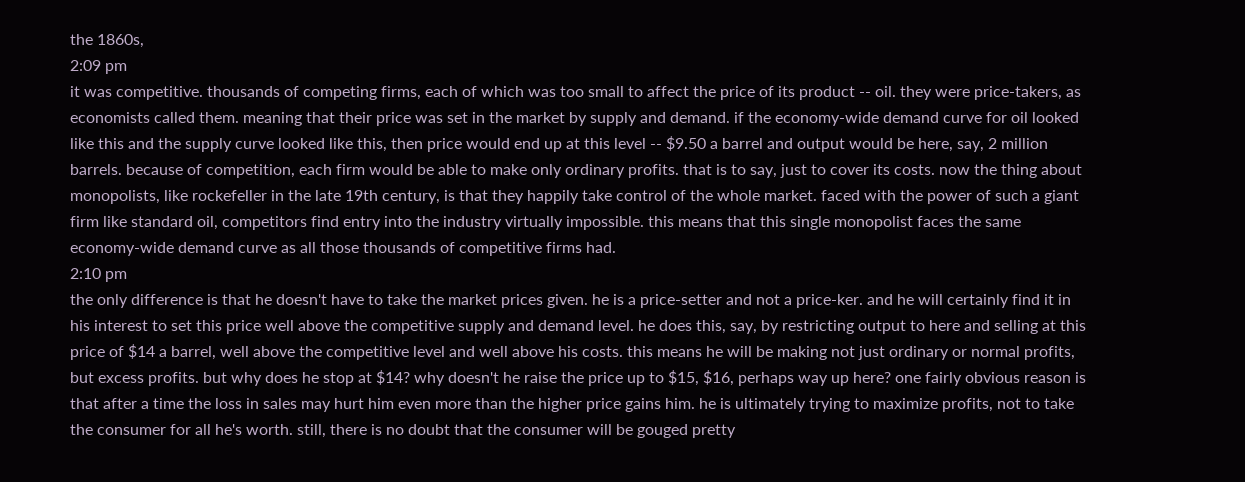the 1860s,
2:09 pm
it was competitive. thousands of competing firms, each of which was too small to affect the price of its product -- oil. they were price-takers, as economists called them. meaning that their price was set in the market by supply and demand. if the economy-wide demand curve for oil looked like this and the supply curve looked like this, then price would end up at this level -- $9.50 a barrel and output would be here, say, 2 million barrels. because of competition, each firm would be able to make only ordinary profits. that is to say, just to cover its costs. now the thing about monopolists, like rockefeller in the late 19th century, is that they happily take control of the whole market. faced with the power of such a giant firm like standard oil, competitors find entry into the industry virtually impossible. this means that this single monopolist faces the same economy-wide demand curve as all those thousands of competitive firms had.
2:10 pm
the only difference is that he doesn't have to take the market prices given. he is a price-setter and not a price-ker. and he will certainly find it in his interest to set this price well above the competitive supply and demand level. he does this, say, by restricting output to here and selling at this price of $14 a barrel, well above the competitive level and well above his costs. this means he will be making not just ordinary or normal profits, but excess profits. but why does he stop at $14? why doesn't he raise the price up to $15, $16, perhaps way up here? one fairly obvious reason is that after a time the loss in sales may hurt him even more than the higher price gains him. he is ultimately trying to maximize profits, not to take the consumer for all he's worth. still, there is no doubt that the consumer will be gouged pretty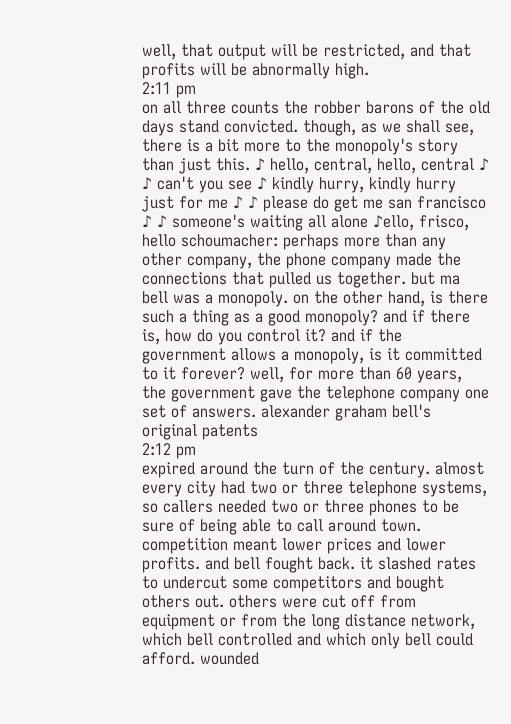well, that output will be restricted, and that profits will be abnormally high.
2:11 pm
on all three counts the robber barons of the old days stand convicted. though, as we shall see, there is a bit more to the monopoly's story than just this. ♪ hello, central, hello, central ♪ ♪ can't you see ♪ kindly hurry, kindly hurry just for me ♪ ♪ please do get me san francisco ♪ ♪ someone's waiting all alone ♪ello, frisco, hello schoumacher: perhaps more than any other company, the phone company made the connections that pulled us together. but ma bell was a monopoly. on the other hand, is there such a thing as a good monopoly? and if there is, how do you control it? and if the government allows a monopoly, is it committed to it forever? well, for more than 60 years, the government gave the telephone company one set of answers. alexander graham bell's original patents
2:12 pm
expired around the turn of the century. almost every city had two or three telephone systems, so callers needed two or three phones to be sure of being able to call around town. competition meant lower prices and lower profits. and bell fought back. it slashed rates to undercut some competitors and bought others out. others were cut off from equipment or from the long distance network, which bell controlled and which only bell could afford. wounded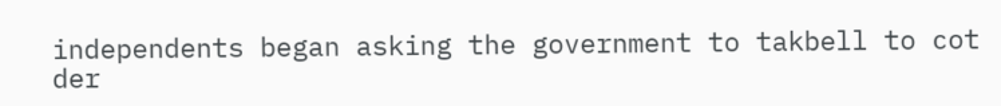independents began asking the government to takbell to cot der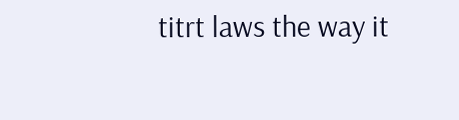titrt laws the way it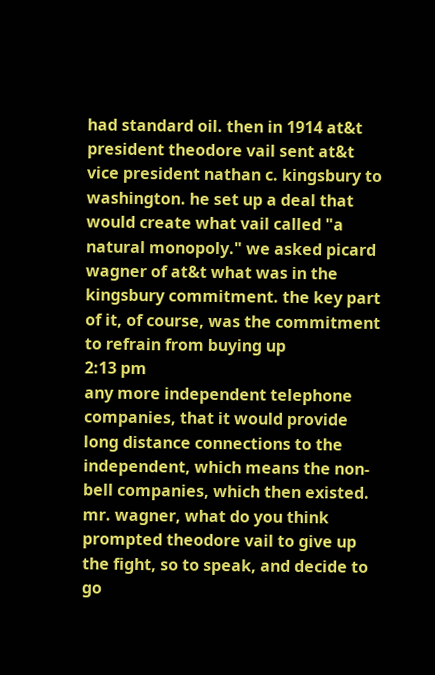had standard oil. then in 1914 at&t president theodore vail sent at&t vice president nathan c. kingsbury to washington. he set up a deal that would create what vail called "a natural monopoly." we asked picard wagner of at&t what was in the kingsbury commitment. the key part of it, of course, was the commitment to refrain from buying up
2:13 pm
any more independent telephone companies, that it would provide long distance connections to the independent, which means the non-bell companies, which then existed. mr. wagner, what do you think prompted theodore vail to give up the fight, so to speak, and decide to go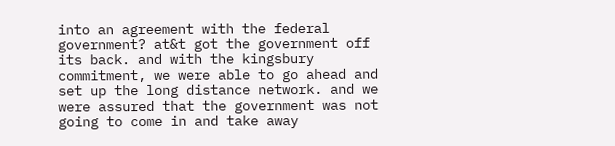into an agreement with the federal government? at&t got the government off its back. and with the kingsbury commitment, we were able to go ahead and set up the long distance network. and we were assured that the government was not going to come in and take away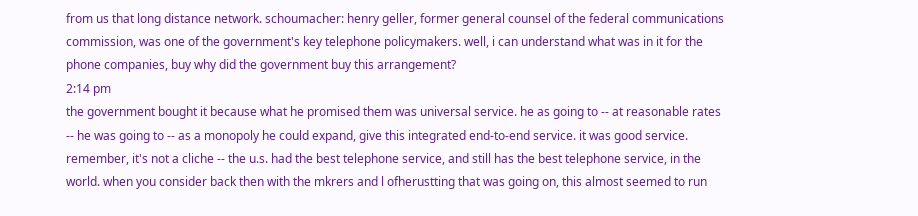from us that long distance network. schoumacher: henry geller, former general counsel of the federal communications commission, was one of the government's key telephone policymakers. well, i can understand what was in it for the phone companies, buy why did the government buy this arrangement?
2:14 pm
the government bought it because what he promised them was universal service. he as going to -- at reasonable rates -- he was going to -- as a monopoly he could expand, give this integrated end-to-end service. it was good service. remember, it's not a cliche -- the u.s. had the best telephone service, and still has the best telephone service, in the world. when you consider back then with the mkrers and l ofherustting that was going on, this almost seemed to run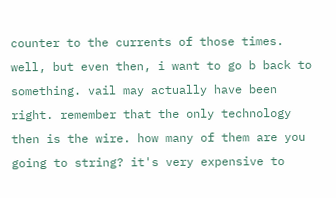counter to the currents of those times. well, but even then, i want to go b back to something. vail may actually have been right. remember that the only technology then is the wire. how many of them are you going to string? it's very expensive to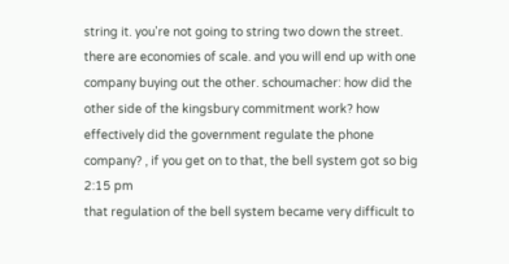string it. you're not going to string two down the street. there are economies of scale. and you will end up with one company buying out the other. schoumacher: how did the other side of the kingsbury commitment work? how effectively did the government regulate the phone company? , if you get on to that, the bell system got so big
2:15 pm
that regulation of the bell system became very difficult to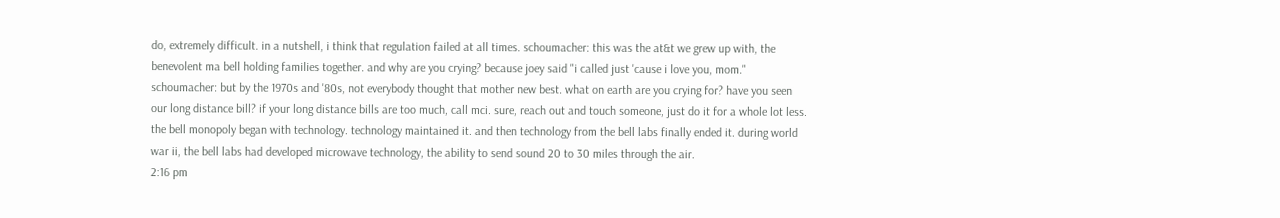do, extremely difficult. in a nutshell, i think that regulation failed at all times. schoumacher: this was the at&t we grew up with, the benevolent ma bell holding families together. and why are you crying? because joey said "i called just 'cause i love you, mom." schoumacher: but by the 1970s and '80s, not everybody thought that mother new best. what on earth are you crying for? have you seen our long distance bill? if your long distance bills are too much, call mci. sure, reach out and touch someone, just do it for a whole lot less. the bell monopoly began with technology. technology maintained it. and then technology from the bell labs finally ended it. during world war ii, the bell labs had developed microwave technology, the ability to send sound 20 to 30 miles through the air.
2:16 pm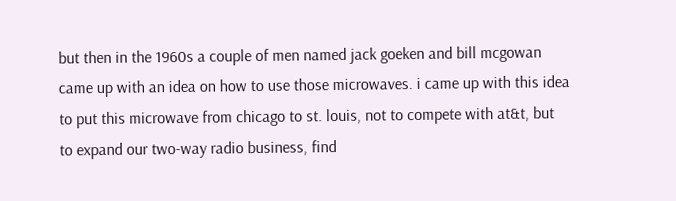but then in the 1960s a couple of men named jack goeken and bill mcgowan came up with an idea on how to use those microwaves. i came up with this idea to put this microwave from chicago to st. louis, not to compete with at&t, but to expand our two-way radio business, find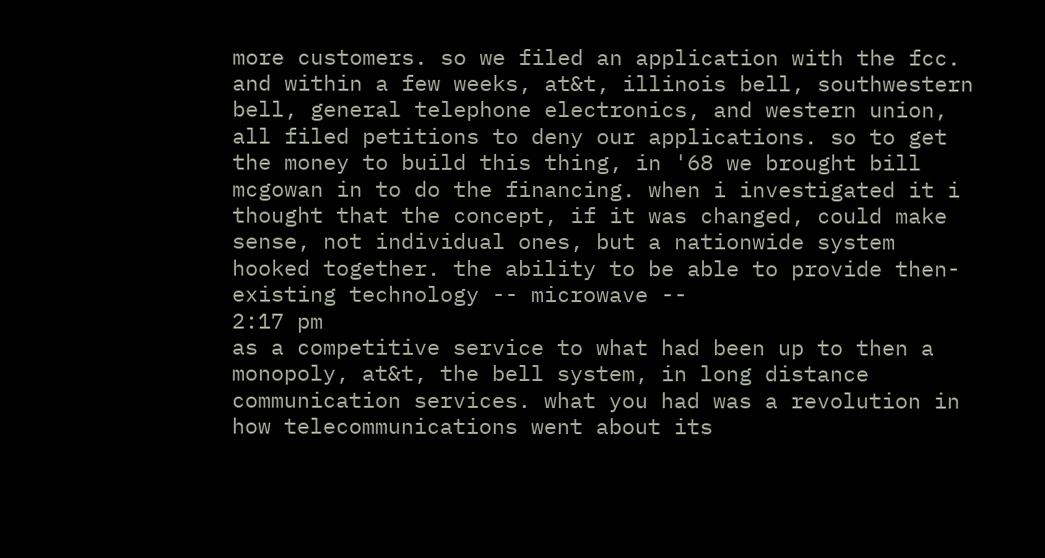more customers. so we filed an application with the fcc. and within a few weeks, at&t, illinois bell, southwestern bell, general telephone electronics, and western union, all filed petitions to deny our applications. so to get the money to build this thing, in '68 we brought bill mcgowan in to do the financing. when i investigated it i thought that the concept, if it was changed, could make sense, not individual ones, but a nationwide system hooked together. the ability to be able to provide then-existing technology -- microwave --
2:17 pm
as a competitive service to what had been up to then a monopoly, at&t, the bell system, in long distance communication services. what you had was a revolution in how telecommunications went about its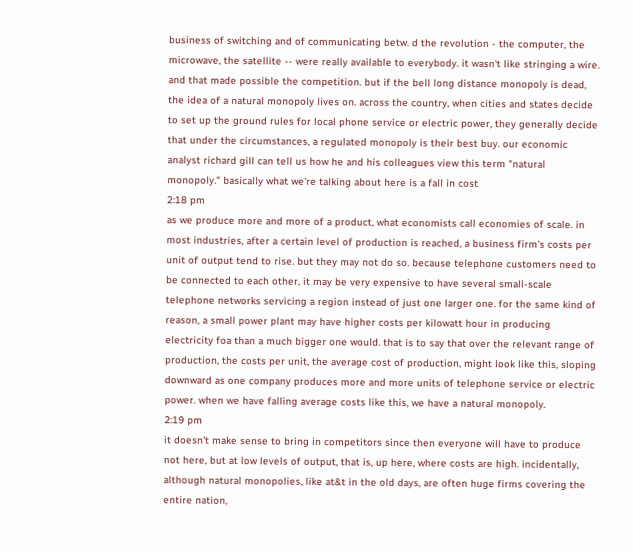business of switching and of communicating betw. d the revolution - the computer, the microwave, the satellite -- were really available to everybody. it wasn't like stringing a wire. and that made possible the competition. but if the bell long distance monopoly is dead, the idea of a natural monopoly lives on. across the country, when cities and states decide to set up the ground rules for local phone service or electric power, they generally decide that under the circumstances, a regulated monopoly is their best buy. our economic analyst richard gill can tell us how he and his colleagues view this term "natural monopoly." basically what we're talking about here is a fall in cost
2:18 pm
as we produce more and more of a product, what economists call economies of scale. in most industries, after a certain level of production is reached, a business firm's costs per unit of output tend to rise. but they may not do so. because telephone customers need to be connected to each other, it may be very expensive to have several small-scale telephone networks servicing a region instead of just one larger one. for the same kind of reason, a small power plant may have higher costs per kilowatt hour in producing electricity foa than a much bigger one would. that is to say that over the relevant range of production, the costs per unit, the average cost of production, might look like this, sloping downward as one company produces more and more units of telephone service or electric power. when we have falling average costs like this, we have a natural monopoly.
2:19 pm
it doesn't make sense to bring in competitors since then everyone will have to produce not here, but at low levels of output, that is, up here, where costs are high. incidentally, although natural monopolies, like at&t in the old days, are often huge firms covering the entire nation,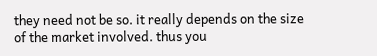they need not be so. it really depends on the size of the market involved. thus you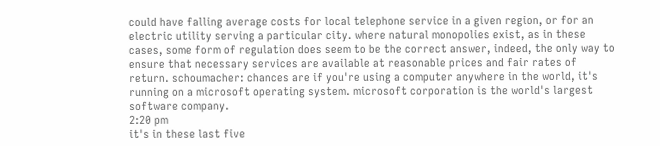could have falling average costs for local telephone service in a given region, or for an electric utility serving a particular city. where natural monopolies exist, as in these cases, some form of regulation does seem to be the correct answer, indeed, the only way to ensure that necessary services are available at reasonable prices and fair rates of return. schoumacher: chances are if you're using a computer anywhere in the world, it's running on a microsoft operating system. microsoft corporation is the world's largest software company.
2:20 pm
it's in these last five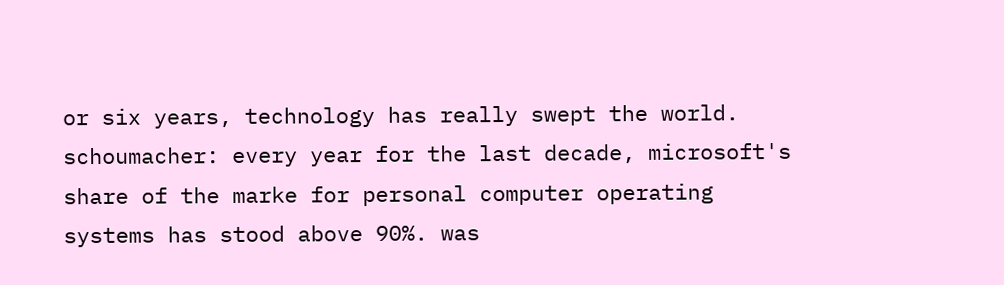or six years, technology has really swept the world. schoumacher: every year for the last decade, microsoft's share of the marke for personal computer operating systems has stood above 90%. was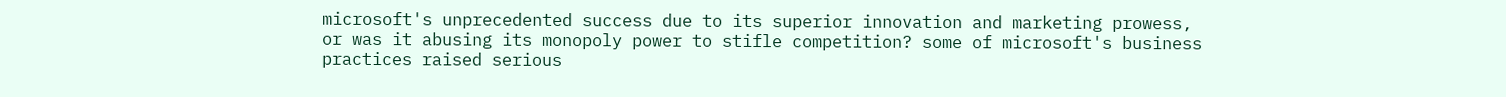microsoft's unprecedented success due to its superior innovation and marketing prowess, or was it abusing its monopoly power to stifle competition? some of microsoft's business practices raised serious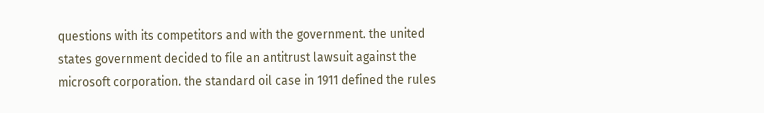questions with its competitors and with the government. the united states government decided to file an antitrust lawsuit against the microsoft corporation. the standard oil case in 1911 defined the rules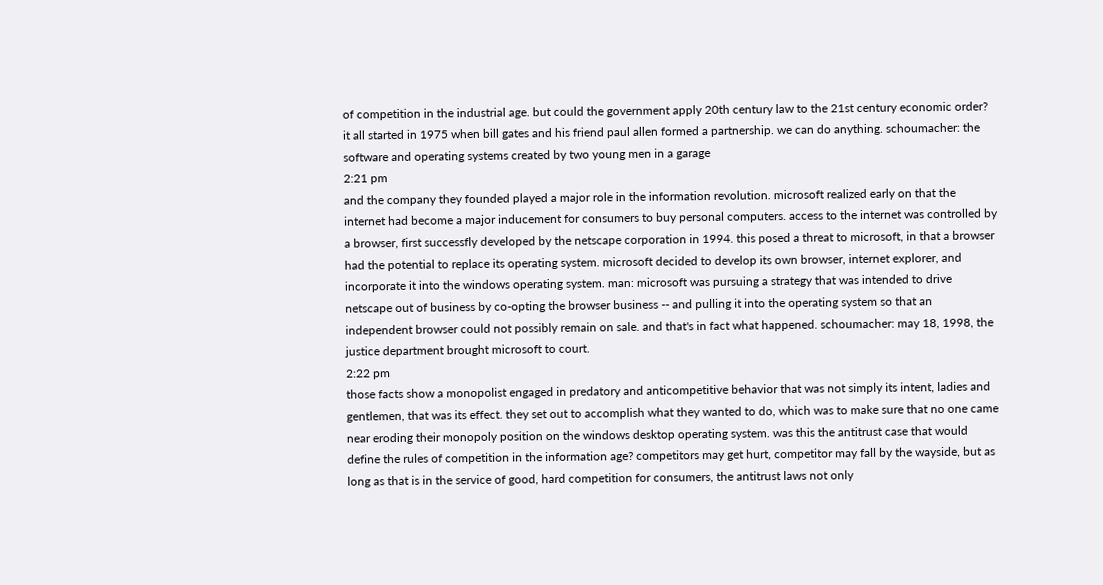of competition in the industrial age. but could the government apply 20th century law to the 21st century economic order? it all started in 1975 when bill gates and his friend paul allen formed a partnership. we can do anything. schoumacher: the software and operating systems created by two young men in a garage
2:21 pm
and the company they founded played a major role in the information revolution. microsoft realized early on that the internet had become a major inducement for consumers to buy personal computers. access to the internet was controlled by a browser, first successfly developed by the netscape corporation in 1994. this posed a threat to microsoft, in that a browser had the potential to replace its operating system. microsoft decided to develop its own browser, internet explorer, and incorporate it into the windows operating system. man: microsoft was pursuing a strategy that was intended to drive netscape out of business by co-opting the browser business -- and pulling it into the operating system so that an independent browser could not possibly remain on sale. and that's in fact what happened. schoumacher: may 18, 1998, the justice department brought microsoft to court.
2:22 pm
those facts show a monopolist engaged in predatory and anticompetitive behavior that was not simply its intent, ladies and gentlemen, that was its effect. they set out to accomplish what they wanted to do, which was to make sure that no one came near eroding their monopoly position on the windows desktop operating system. was this the antitrust case that would define the rules of competition in the information age? competitors may get hurt, competitor may fall by the wayside, but as long as that is in the service of good, hard competition for consumers, the antitrust laws not only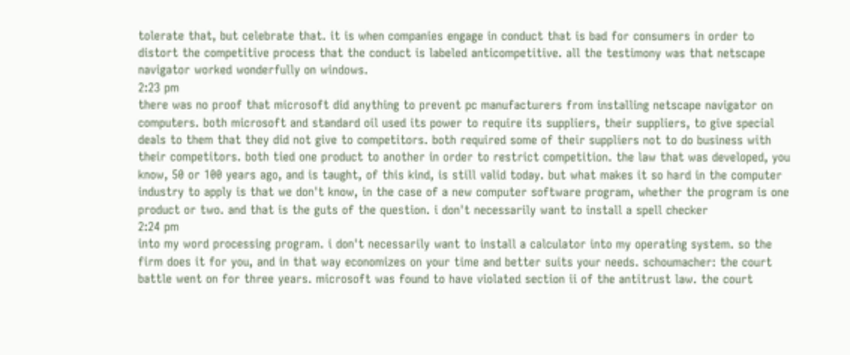tolerate that, but celebrate that. it is when companies engage in conduct that is bad for consumers in order to distort the competitive process that the conduct is labeled anticompetitive. all the testimony was that netscape navigator worked wonderfully on windows.
2:23 pm
there was no proof that microsoft did anything to prevent pc manufacturers from installing netscape navigator on computers. both microsoft and standard oil used its power to require its suppliers, their suppliers, to give special deals to them that they did not give to competitors. both required some of their suppliers not to do business with their competitors. both tied one product to another in order to restrict competition. the law that was developed, you know, 50 or 100 years ago, and is taught, of this kind, is still valid today. but what makes it so hard in the computer industry to apply is that we don't know, in the case of a new computer software program, whether the program is one product or two. and that is the guts of the question. i don't necessarily want to install a spell checker
2:24 pm
into my word processing program. i don't necessarily want to install a calculator into my operating system. so the firm does it for you, and in that way economizes on your time and better suits your needs. schoumacher: the court battle went on for three years. microsoft was found to have violated section ii of the antitrust law. the court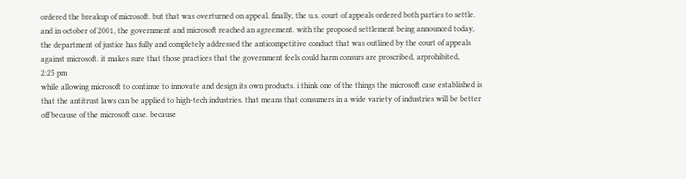ordered the breakup of microsoft. but that was overturned on appeal. finally, the u.s. court of appeals ordered both parties to settle. and in october of 2001, the government and microsoft reached an agreement. with the proposed settlement being announced today, the department of justice has fully and completely addressed the anticompetitive conduct that was outlined by the court of appeals against microsoft. it makes sure that those practices that the government feels could harm consurs are proscribed, arprohibited,
2:25 pm
while allowing microsoft to continue to innovate and design its own products. i think one of the things the microsoft case established is that the antitrust laws can be applied to high-tech industries. that means that consumers in a wide variety of industries will be better off because of the microsoft case. because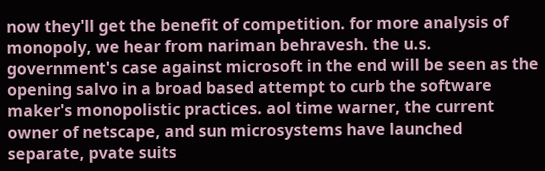now they'll get the benefit of competition. for more analysis of monopoly, we hear from nariman behravesh. the u.s. government's case against microsoft in the end will be seen as the opening salvo in a broad based attempt to curb the software maker's monopolistic practices. aol time warner, the current owner of netscape, and sun microsystems have launched separate, pvate suits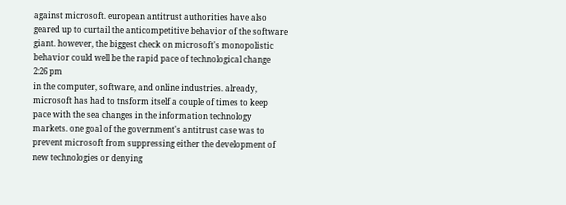against microsoft. european antitrust authorities have also geared up to curtail the anticompetitive behavior of the software giant. however, the biggest check on microsoft's monopolistic behavior could well be the rapid pace of technological change
2:26 pm
in the computer, software, and online industries. already, microsoft has had to tnsform itself a couple of times to keep pace with the sea changes in the information technology markets. one goal of the government's antitrust case was to prevent microsoft from suppressing either the development of new technologies or denying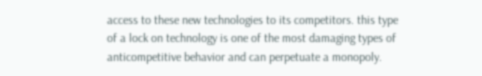access to these new technologies to its competitors. this type of a lock on technology is one of the most damaging types of anticompetitive behavior and can perpetuate a monopoly.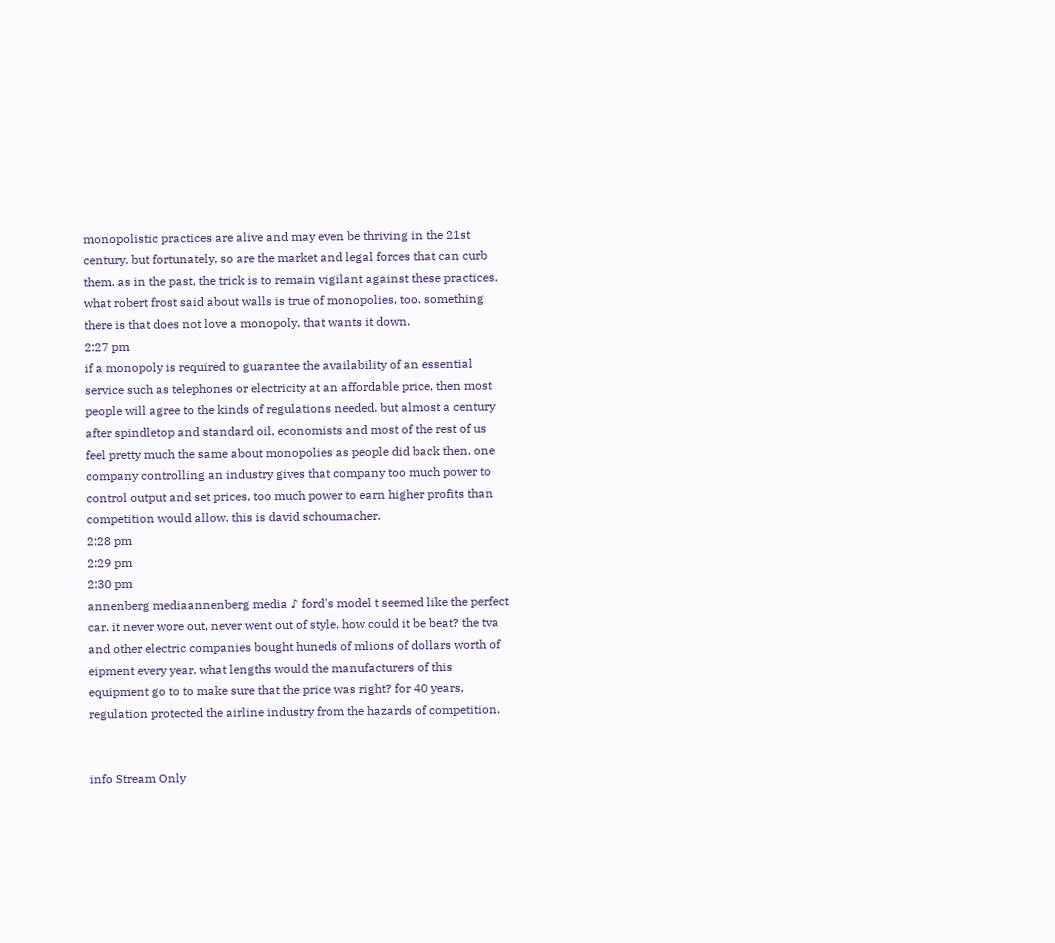monopolistic practices are alive and may even be thriving in the 21st century. but fortunately, so are the market and legal forces that can curb them. as in the past, the trick is to remain vigilant against these practices. what robert frost said about walls is true of monopolies, too. something there is that does not love a monopoly, that wants it down.
2:27 pm
if a monopoly is required to guarantee the availability of an essential service such as telephones or electricity at an affordable price, then most people will agree to the kinds of regulations needed. but almost a century after spindletop and standard oil, economists and most of the rest of us feel pretty much the same about monopolies as people did back then. one company controlling an industry gives that company too much power to control output and set prices, too much power to earn higher profits than competition would allow. this is david schoumacher.
2:28 pm
2:29 pm
2:30 pm
annenberg mediaannenberg media ♪ ford's model t seemed like the perfect car. it never wore out, never went out of style. how could it be beat? the tva and other electric companies bought huneds of mlions of dollars worth of eipment every year. what lengths would the manufacturers of this equipment go to to make sure that the price was right? for 40 years, regulation protected the airline industry from the hazards of competition.


info Stream Only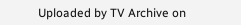Uploaded by TV Archive on